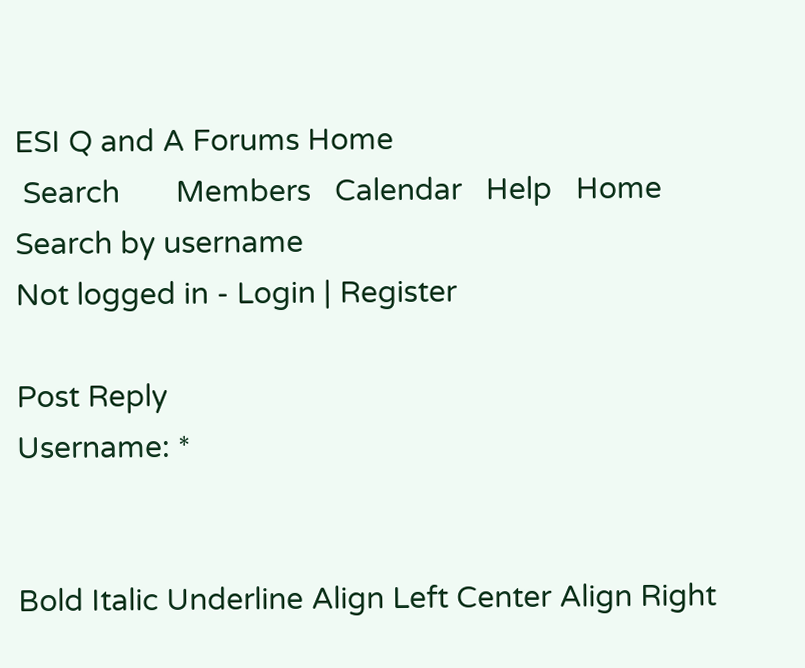ESI Q and A Forums Home
 Search       Members   Calendar   Help   Home
Search by username
Not logged in - Login | Register

Post Reply
Username: *


Bold Italic Underline Align Left Center Align Right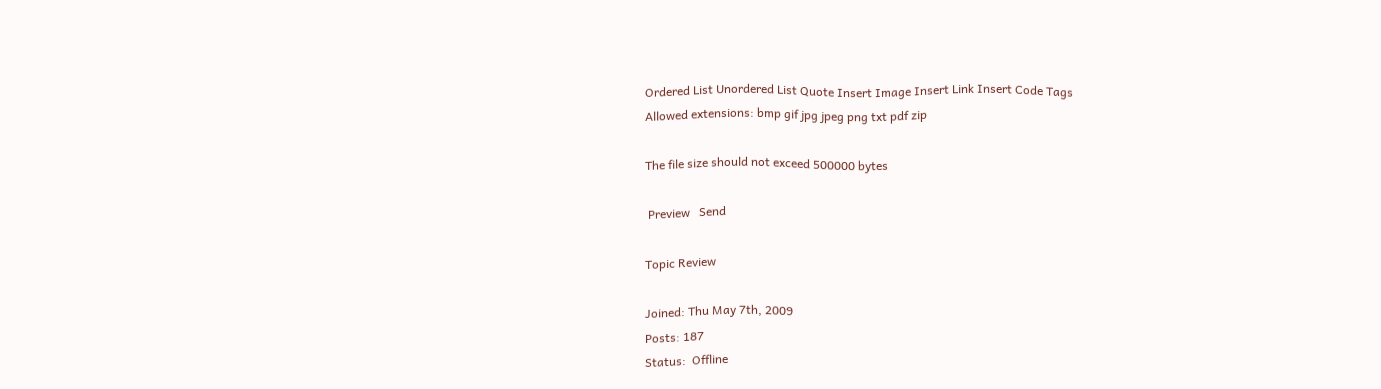Ordered List Unordered List Quote Insert Image Insert Link Insert Code Tags
Allowed extensions: bmp gif jpg jpeg png txt pdf zip

The file size should not exceed 500000 bytes

 Preview   Send

Topic Review

Joined: Thu May 7th, 2009
Posts: 187
Status:  Offline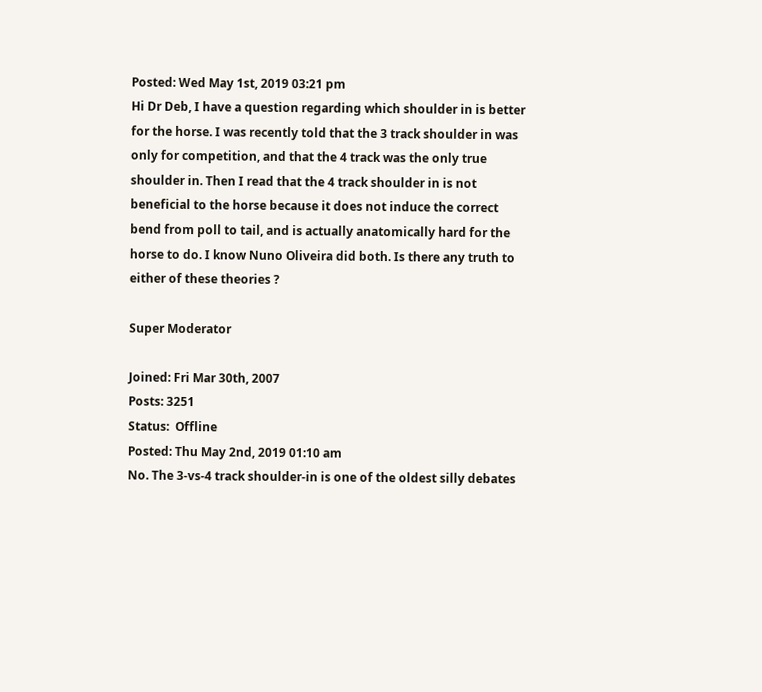Posted: Wed May 1st, 2019 03:21 pm
Hi Dr Deb, I have a question regarding which shoulder in is better for the horse. I was recently told that the 3 track shoulder in was only for competition, and that the 4 track was the only true shoulder in. Then I read that the 4 track shoulder in is not beneficial to the horse because it does not induce the correct bend from poll to tail, and is actually anatomically hard for the horse to do. I know Nuno Oliveira did both. Is there any truth to either of these theories ?

Super Moderator

Joined: Fri Mar 30th, 2007
Posts: 3251
Status:  Offline
Posted: Thu May 2nd, 2019 01:10 am
No. The 3-vs-4 track shoulder-in is one of the oldest silly debates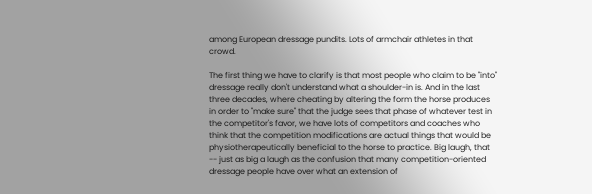among European dressage pundits. Lots of armchair athletes in that crowd.

The first thing we have to clarify is that most people who claim to be "into" dressage really don't understand what a shoulder-in is. And in the last three decades, where cheating by altering the form the horse produces in order to "make sure" that the judge sees that phase of whatever test in the competitor's favor, we have lots of competitors and coaches who think that the competition modifications are actual things that would be physiotherapeutically beneficial to the horse to practice. Big laugh, that -- just as big a laugh as the confusion that many competition-oriented dressage people have over what an extension of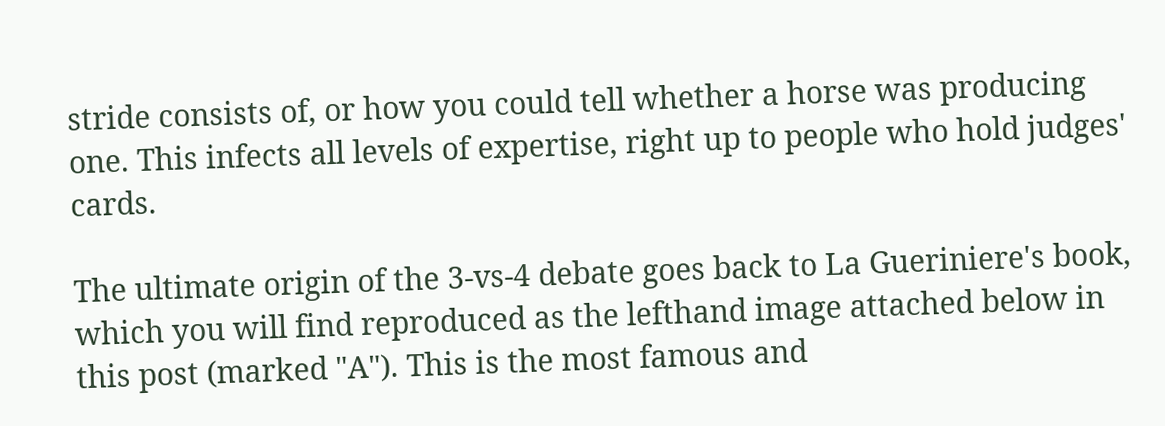stride consists of, or how you could tell whether a horse was producing one. This infects all levels of expertise, right up to people who hold judges' cards.

The ultimate origin of the 3-vs-4 debate goes back to La Gueriniere's book, which you will find reproduced as the lefthand image attached below in this post (marked "A"). This is the most famous and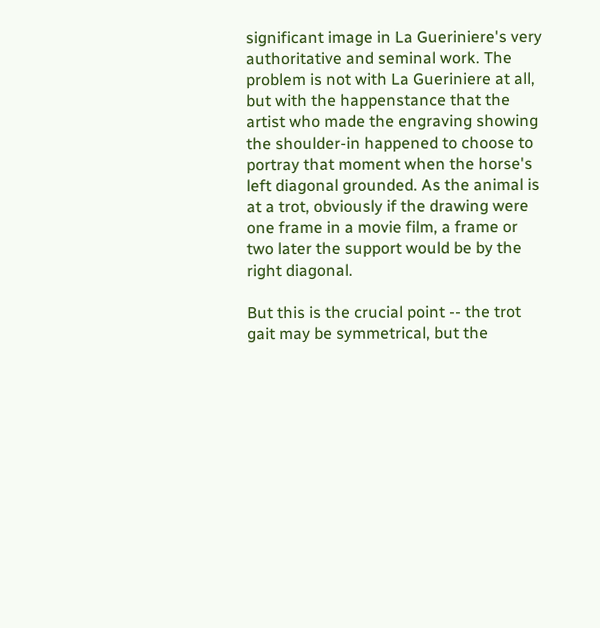significant image in La Gueriniere's very authoritative and seminal work. The problem is not with La Gueriniere at all, but with the happenstance that the artist who made the engraving showing the shoulder-in happened to choose to portray that moment when the horse's left diagonal grounded. As the animal is at a trot, obviously if the drawing were one frame in a movie film, a frame or two later the support would be by the right diagonal.

But this is the crucial point -- the trot gait may be symmetrical, but the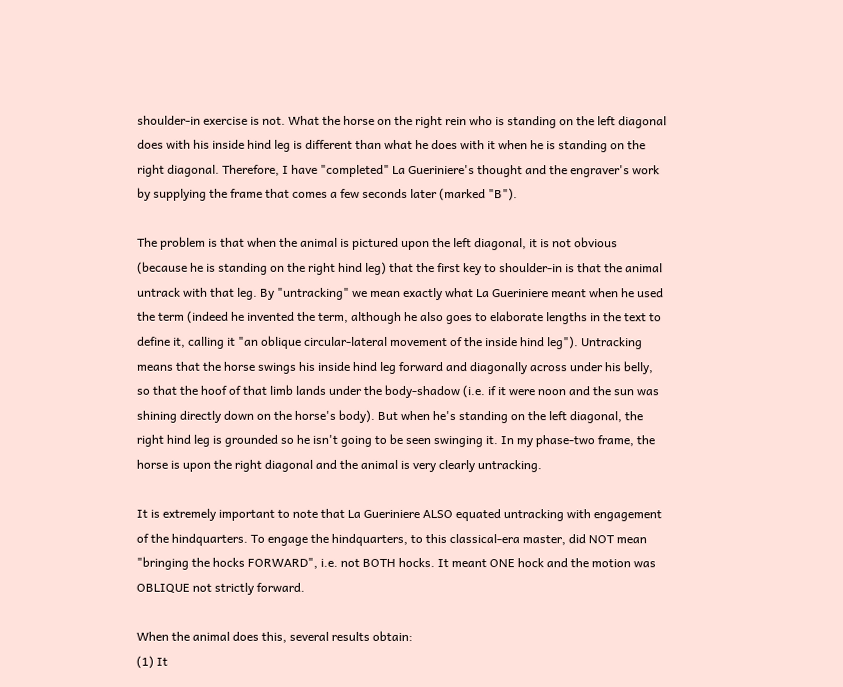shoulder-in exercise is not. What the horse on the right rein who is standing on the left diagonal does with his inside hind leg is different than what he does with it when he is standing on the right diagonal. Therefore, I have "completed" La Gueriniere's thought and the engraver's work by supplying the frame that comes a few seconds later (marked "B").

The problem is that when the animal is pictured upon the left diagonal, it is not obvious (because he is standing on the right hind leg) that the first key to shoulder-in is that the animal untrack with that leg. By "untracking" we mean exactly what La Gueriniere meant when he used the term (indeed he invented the term, although he also goes to elaborate lengths in the text to define it, calling it "an oblique circular-lateral movement of the inside hind leg"). Untracking means that the horse swings his inside hind leg forward and diagonally across under his belly, so that the hoof of that limb lands under the body-shadow (i.e. if it were noon and the sun was shining directly down on the horse's body). But when he's standing on the left diagonal, the right hind leg is grounded so he isn't going to be seen swinging it. In my phase-two frame, the horse is upon the right diagonal and the animal is very clearly untracking.

It is extremely important to note that La Gueriniere ALSO equated untracking with engagement of the hindquarters. To engage the hindquarters, to this classical-era master, did NOT mean "bringing the hocks FORWARD", i.e. not BOTH hocks. It meant ONE hock and the motion was OBLIQUE not strictly forward.

When the animal does this, several results obtain:
(1) It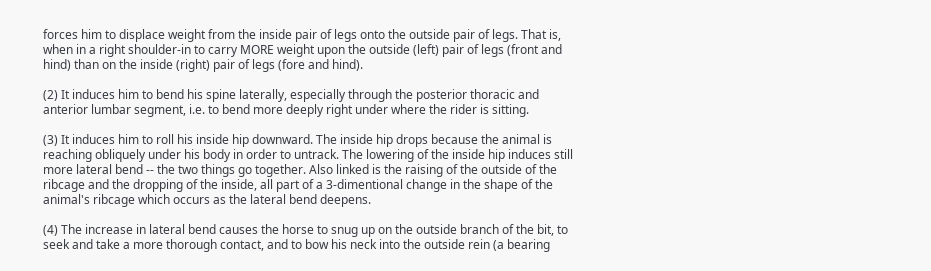forces him to displace weight from the inside pair of legs onto the outside pair of legs. That is, when in a right shoulder-in to carry MORE weight upon the outside (left) pair of legs (front and hind) than on the inside (right) pair of legs (fore and hind).

(2) It induces him to bend his spine laterally, especially through the posterior thoracic and anterior lumbar segment, i.e. to bend more deeply right under where the rider is sitting.

(3) It induces him to roll his inside hip downward. The inside hip drops because the animal is reaching obliquely under his body in order to untrack. The lowering of the inside hip induces still more lateral bend -- the two things go together. Also linked is the raising of the outside of the ribcage and the dropping of the inside, all part of a 3-dimentional change in the shape of the animal's ribcage which occurs as the lateral bend deepens.

(4) The increase in lateral bend causes the horse to snug up on the outside branch of the bit, to seek and take a more thorough contact, and to bow his neck into the outside rein (a bearing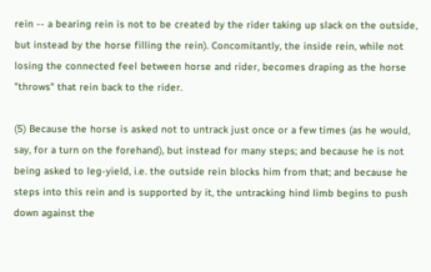rein -- a bearing rein is not to be created by the rider taking up slack on the outside, but instead by the horse filling the rein). Concomitantly, the inside rein, while not losing the connected feel between horse and rider, becomes draping as the horse "throws" that rein back to the rider.

(5) Because the horse is asked not to untrack just once or a few times (as he would, say, for a turn on the forehand), but instead for many steps; and because he is not being asked to leg-yield, i.e. the outside rein blocks him from that; and because he steps into this rein and is supported by it, the untracking hind limb begins to push down against the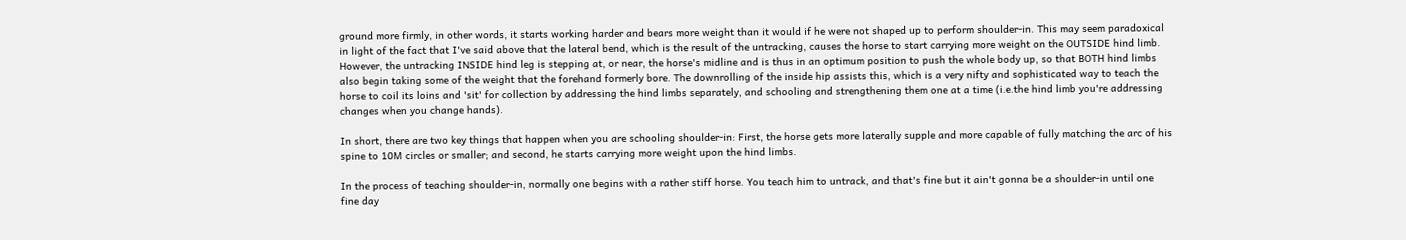ground more firmly, in other words, it starts working harder and bears more weight than it would if he were not shaped up to perform shoulder-in. This may seem paradoxical in light of the fact that I've said above that the lateral bend, which is the result of the untracking, causes the horse to start carrying more weight on the OUTSIDE hind limb. However, the untracking INSIDE hind leg is stepping at, or near, the horse's midline and is thus in an optimum position to push the whole body up, so that BOTH hind limbs also begin taking some of the weight that the forehand formerly bore. The downrolling of the inside hip assists this, which is a very nifty and sophisticated way to teach the horse to coil its loins and 'sit' for collection by addressing the hind limbs separately, and schooling and strengthening them one at a time (i.e.the hind limb you're addressing changes when you change hands).

In short, there are two key things that happen when you are schooling shoulder-in: First, the horse gets more laterally supple and more capable of fully matching the arc of his spine to 10M circles or smaller; and second, he starts carrying more weight upon the hind limbs.

In the process of teaching shoulder-in, normally one begins with a rather stiff horse. You teach him to untrack, and that's fine but it ain't gonna be a shoulder-in until one fine day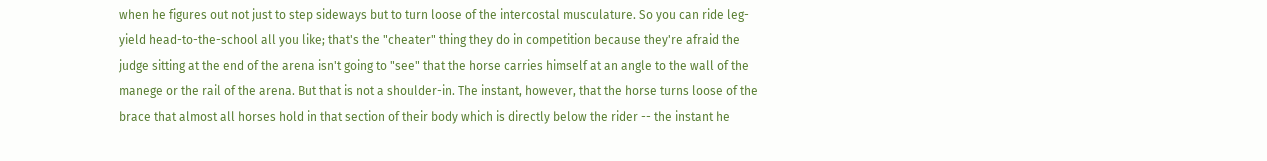when he figures out not just to step sideways but to turn loose of the intercostal musculature. So you can ride leg-yield head-to-the-school all you like; that's the "cheater" thing they do in competition because they're afraid the judge sitting at the end of the arena isn't going to "see" that the horse carries himself at an angle to the wall of the manege or the rail of the arena. But that is not a shoulder-in. The instant, however, that the horse turns loose of the brace that almost all horses hold in that section of their body which is directly below the rider -- the instant he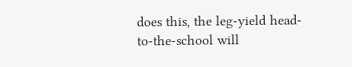does this, the leg-yield head-to-the-school will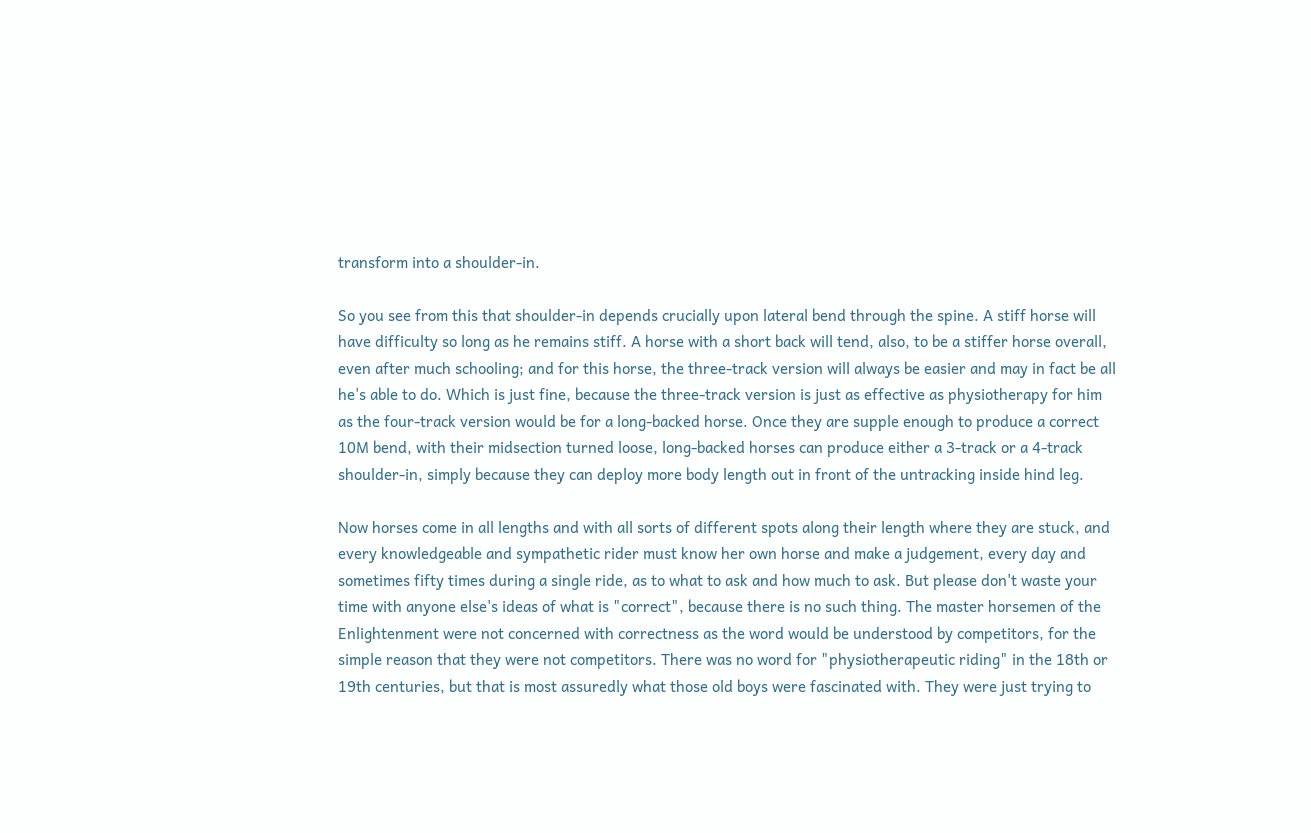transform into a shoulder-in.

So you see from this that shoulder-in depends crucially upon lateral bend through the spine. A stiff horse will have difficulty so long as he remains stiff. A horse with a short back will tend, also, to be a stiffer horse overall, even after much schooling; and for this horse, the three-track version will always be easier and may in fact be all he's able to do. Which is just fine, because the three-track version is just as effective as physiotherapy for him as the four-track version would be for a long-backed horse. Once they are supple enough to produce a correct 10M bend, with their midsection turned loose, long-backed horses can produce either a 3-track or a 4-track shoulder-in, simply because they can deploy more body length out in front of the untracking inside hind leg.

Now horses come in all lengths and with all sorts of different spots along their length where they are stuck, and every knowledgeable and sympathetic rider must know her own horse and make a judgement, every day and sometimes fifty times during a single ride, as to what to ask and how much to ask. But please don't waste your time with anyone else's ideas of what is "correct", because there is no such thing. The master horsemen of the Enlightenment were not concerned with correctness as the word would be understood by competitors, for the simple reason that they were not competitors. There was no word for "physiotherapeutic riding" in the 18th or 19th centuries, but that is most assuredly what those old boys were fascinated with. They were just trying to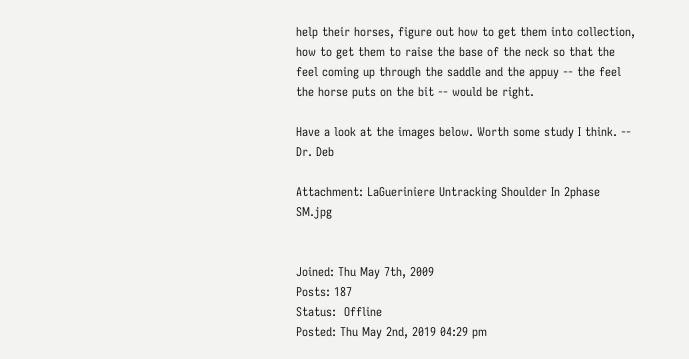help their horses, figure out how to get them into collection, how to get them to raise the base of the neck so that the feel coming up through the saddle and the appuy -- the feel the horse puts on the bit -- would be right.

Have a look at the images below. Worth some study I think. -- Dr. Deb

Attachment: LaGueriniere Untracking Shoulder In 2phase SM.jpg


Joined: Thu May 7th, 2009
Posts: 187
Status:  Offline
Posted: Thu May 2nd, 2019 04:29 pm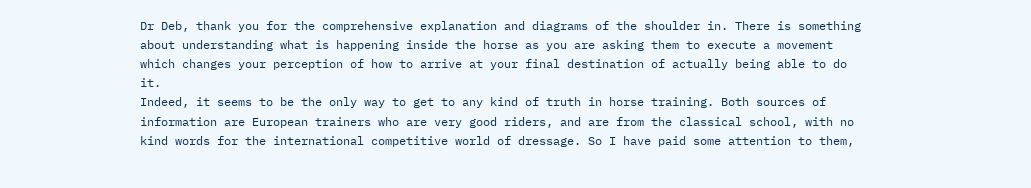Dr Deb, thank you for the comprehensive explanation and diagrams of the shoulder in. There is something about understanding what is happening inside the horse as you are asking them to execute a movement which changes your perception of how to arrive at your final destination of actually being able to do it.
Indeed, it seems to be the only way to get to any kind of truth in horse training. Both sources of information are European trainers who are very good riders, and are from the classical school, with no kind words for the international competitive world of dressage. So I have paid some attention to them,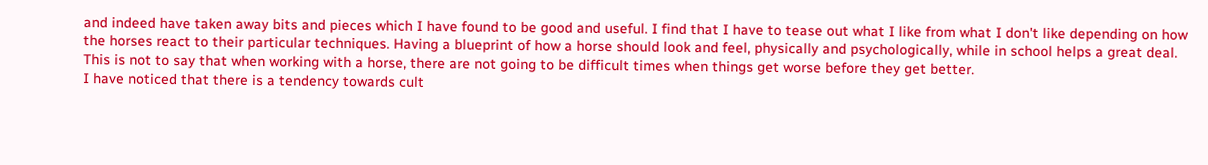and indeed have taken away bits and pieces which I have found to be good and useful. I find that I have to tease out what I like from what I don't like depending on how the horses react to their particular techniques. Having a blueprint of how a horse should look and feel, physically and psychologically, while in school helps a great deal. This is not to say that when working with a horse, there are not going to be difficult times when things get worse before they get better.
I have noticed that there is a tendency towards cult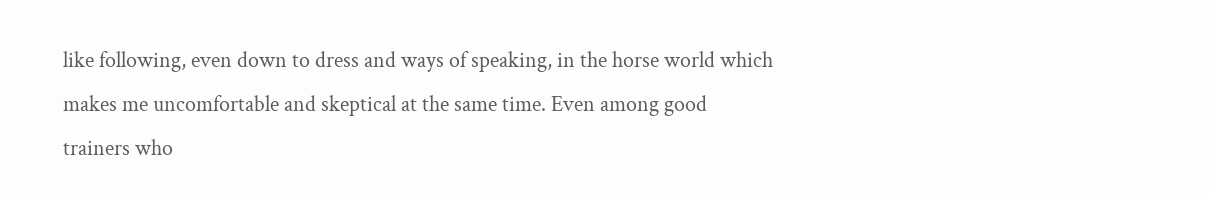like following, even down to dress and ways of speaking, in the horse world which makes me uncomfortable and skeptical at the same time. Even among good trainers who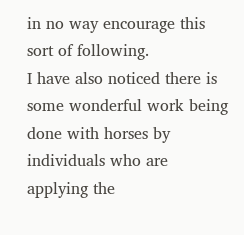in no way encourage this sort of following.
I have also noticed there is some wonderful work being done with horses by individuals who are applying the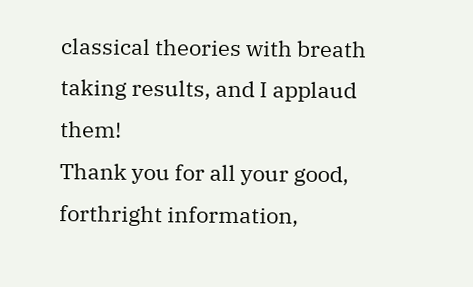classical theories with breath taking results, and I applaud them!
Thank you for all your good, forthright information,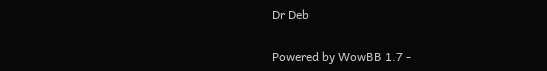Dr Deb

Powered by WowBB 1.7 -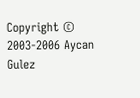Copyright © 2003-2006 Aycan Gulez